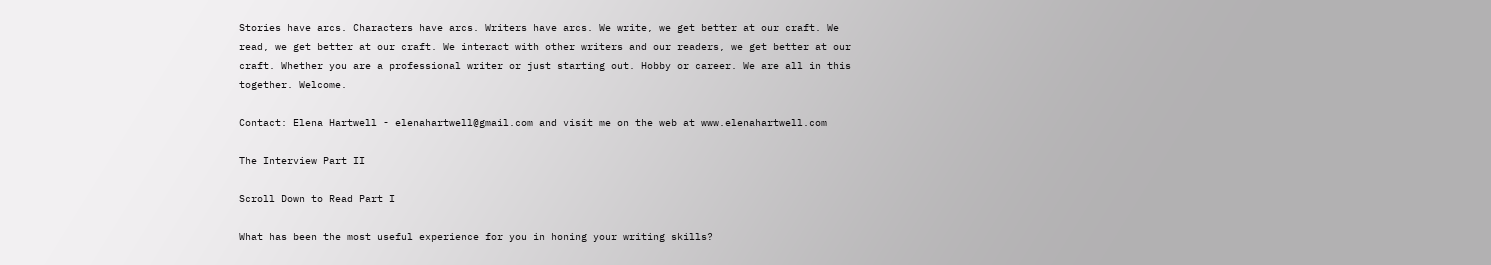Stories have arcs. Characters have arcs. Writers have arcs. We write, we get better at our craft. We read, we get better at our craft. We interact with other writers and our readers, we get better at our craft. Whether you are a professional writer or just starting out. Hobby or career. We are all in this together. Welcome.

Contact: Elena Hartwell - elenahartwell@gmail.com and visit me on the web at www.elenahartwell.com

The Interview Part II

Scroll Down to Read Part I

What has been the most useful experience for you in honing your writing skills?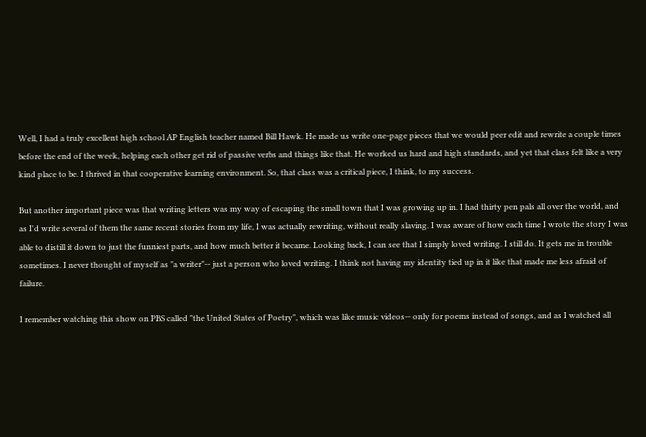Well, I had a truly excellent high school AP English teacher named Bill Hawk. He made us write one-page pieces that we would peer edit and rewrite a couple times before the end of the week, helping each other get rid of passive verbs and things like that. He worked us hard and high standards, and yet that class felt like a very kind place to be. I thrived in that cooperative learning environment. So, that class was a critical piece, I think, to my success.

But another important piece was that writing letters was my way of escaping the small town that I was growing up in. I had thirty pen pals all over the world, and as I'd write several of them the same recent stories from my life, I was actually rewriting, without really slaving. I was aware of how each time I wrote the story I was able to distill it down to just the funniest parts, and how much better it became. Looking back, I can see that I simply loved writing. I still do. It gets me in trouble sometimes. I never thought of myself as "a writer"-- just a person who loved writing. I think not having my identity tied up in it like that made me less afraid of failure.

I remember watching this show on PBS called "the United States of Poetry", which was like music videos-- only for poems instead of songs, and as I watched all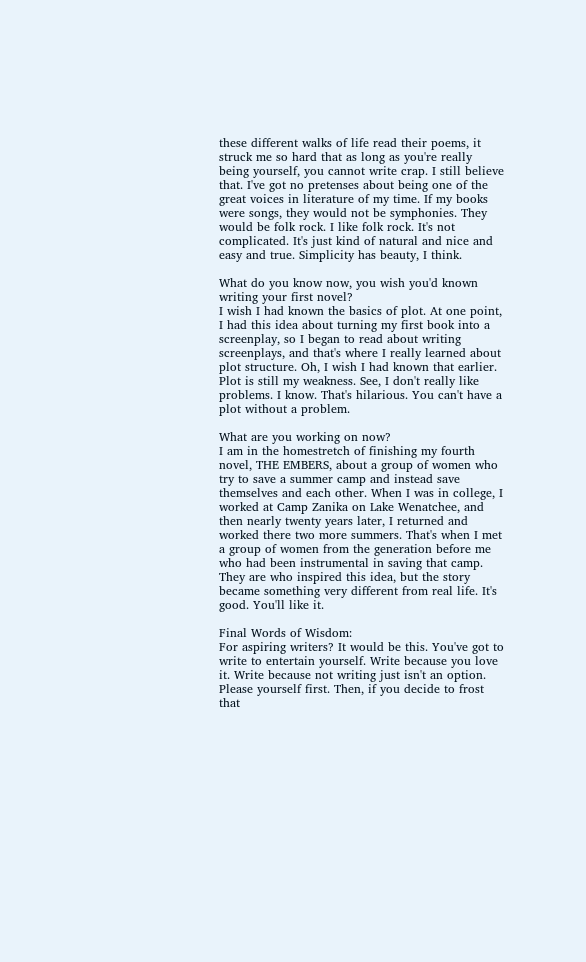these different walks of life read their poems, it struck me so hard that as long as you're really being yourself, you cannot write crap. I still believe that. I've got no pretenses about being one of the great voices in literature of my time. If my books were songs, they would not be symphonies. They would be folk rock. I like folk rock. It's not complicated. It's just kind of natural and nice and easy and true. Simplicity has beauty, I think.

What do you know now, you wish you'd known writing your first novel?
I wish I had known the basics of plot. At one point, I had this idea about turning my first book into a screenplay, so I began to read about writing screenplays, and that's where I really learned about plot structure. Oh, I wish I had known that earlier. Plot is still my weakness. See, I don't really like problems. I know. That's hilarious. You can't have a plot without a problem.

What are you working on now?
I am in the homestretch of finishing my fourth novel, THE EMBERS, about a group of women who try to save a summer camp and instead save themselves and each other. When I was in college, I worked at Camp Zanika on Lake Wenatchee, and then nearly twenty years later, I returned and worked there two more summers. That's when I met a group of women from the generation before me who had been instrumental in saving that camp. They are who inspired this idea, but the story became something very different from real life. It's good. You'll like it.

Final Words of Wisdom:
For aspiring writers? It would be this. You've got to write to entertain yourself. Write because you love it. Write because not writing just isn't an option. Please yourself first. Then, if you decide to frost that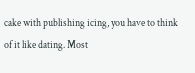cake with publishing icing, you have to think of it like dating. Most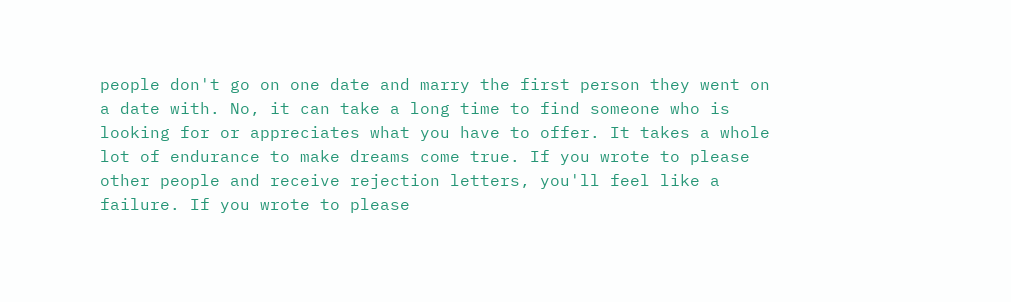people don't go on one date and marry the first person they went on a date with. No, it can take a long time to find someone who is looking for or appreciates what you have to offer. It takes a whole lot of endurance to make dreams come true. If you wrote to please other people and receive rejection letters, you'll feel like a failure. If you wrote to please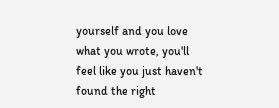yourself and you love what you wrote, you'll feel like you just haven't found the right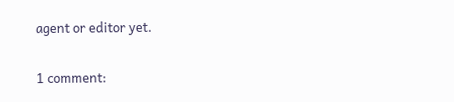agent or editor yet.

1 comment: